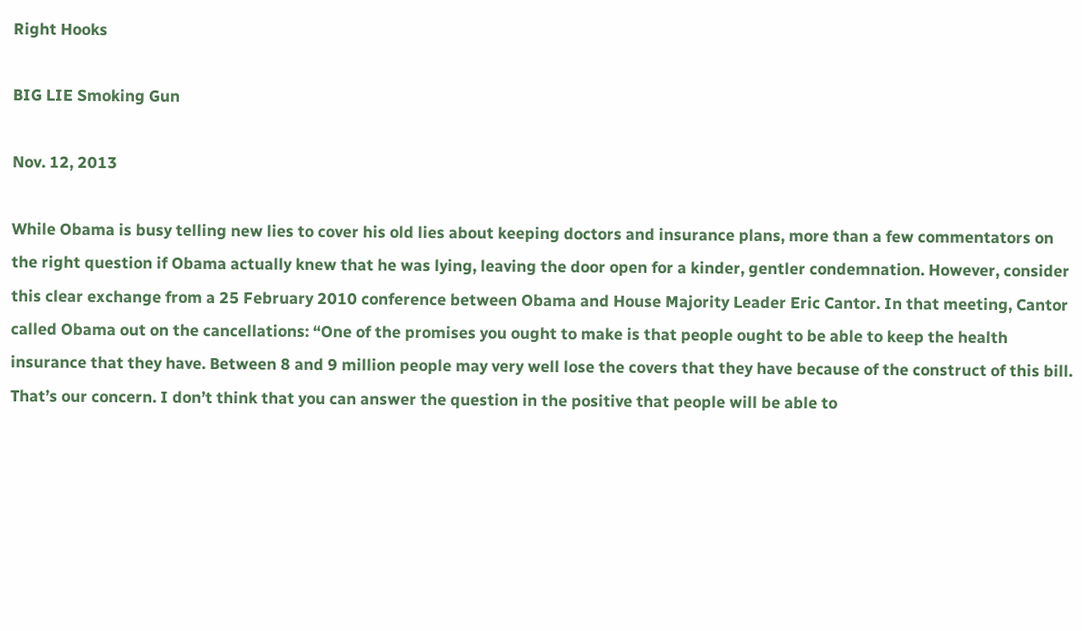Right Hooks

BIG LIE Smoking Gun

Nov. 12, 2013

While Obama is busy telling new lies to cover his old lies about keeping doctors and insurance plans, more than a few commentators on the right question if Obama actually knew that he was lying, leaving the door open for a kinder, gentler condemnation. However, consider this clear exchange from a 25 February 2010 conference between Obama and House Majority Leader Eric Cantor. In that meeting, Cantor called Obama out on the cancellations: “One of the promises you ought to make is that people ought to be able to keep the health insurance that they have. Between 8 and 9 million people may very well lose the covers that they have because of the construct of this bill. That’s our concern. I don’t think that you can answer the question in the positive that people will be able to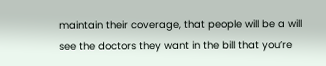maintain their coverage, that people will be a will see the doctors they want in the bill that you’re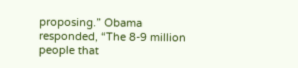proposing.” Obama responded, “The 8-9 million people that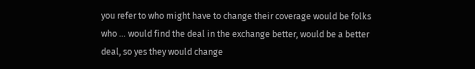you refer to who might have to change their coverage would be folks who … would find the deal in the exchange better, would be a better deal, so yes they would change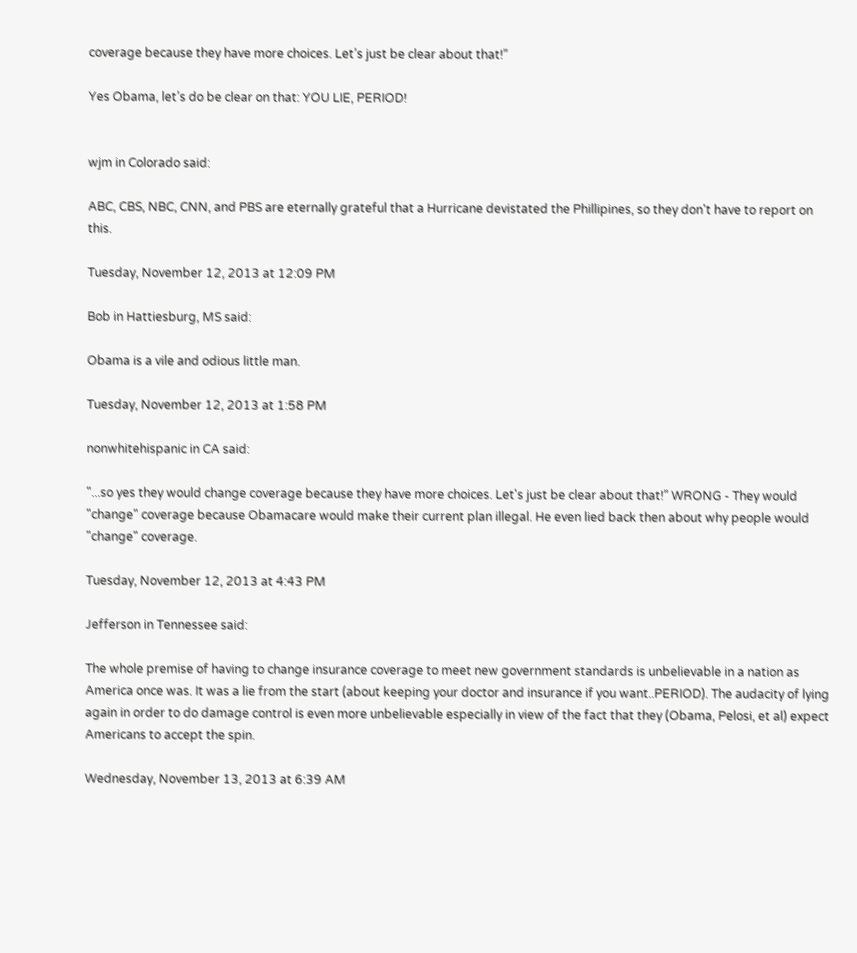coverage because they have more choices. Let’s just be clear about that!”

Yes Obama, let’s do be clear on that: YOU LIE, PERIOD!


wjm in Colorado said:

ABC, CBS, NBC, CNN, and PBS are eternally grateful that a Hurricane devistated the Phillipines, so they don't have to report on this.

Tuesday, November 12, 2013 at 12:09 PM

Bob in Hattiesburg, MS said:

Obama is a vile and odious little man.

Tuesday, November 12, 2013 at 1:58 PM

nonwhitehispanic in CA said:

"...so yes they would change coverage because they have more choices. Let's just be clear about that!” WRONG - They would "change" coverage because Obamacare would make their current plan illegal. He even lied back then about why people would "change" coverage.

Tuesday, November 12, 2013 at 4:43 PM

Jefferson in Tennessee said:

The whole premise of having to change insurance coverage to meet new government standards is unbelievable in a nation as America once was. It was a lie from the start (about keeping your doctor and insurance if you want..PERIOD). The audacity of lying again in order to do damage control is even more unbelievable especially in view of the fact that they (Obama, Pelosi, et al) expect Americans to accept the spin.

Wednesday, November 13, 2013 at 6:39 AM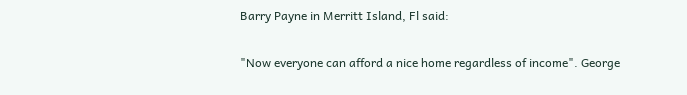Barry Payne in Merritt Island, Fl said:

"Now everyone can afford a nice home regardless of income". George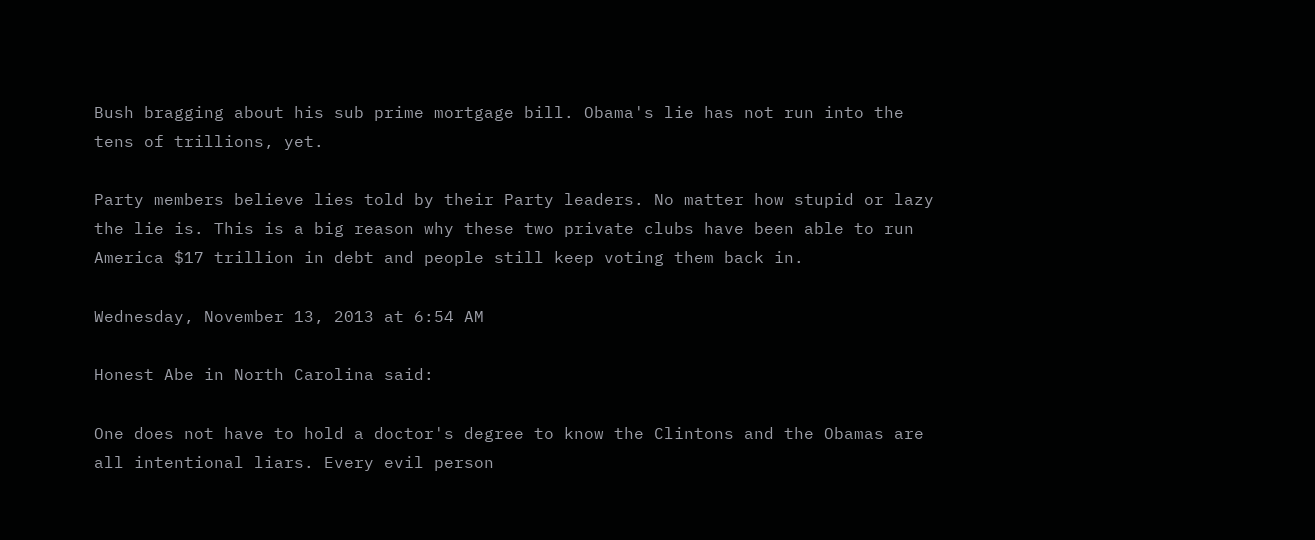Bush bragging about his sub prime mortgage bill. Obama's lie has not run into the tens of trillions, yet.

Party members believe lies told by their Party leaders. No matter how stupid or lazy the lie is. This is a big reason why these two private clubs have been able to run America $17 trillion in debt and people still keep voting them back in.

Wednesday, November 13, 2013 at 6:54 AM

Honest Abe in North Carolina said:

One does not have to hold a doctor's degree to know the Clintons and the Obamas are all intentional liars. Every evil person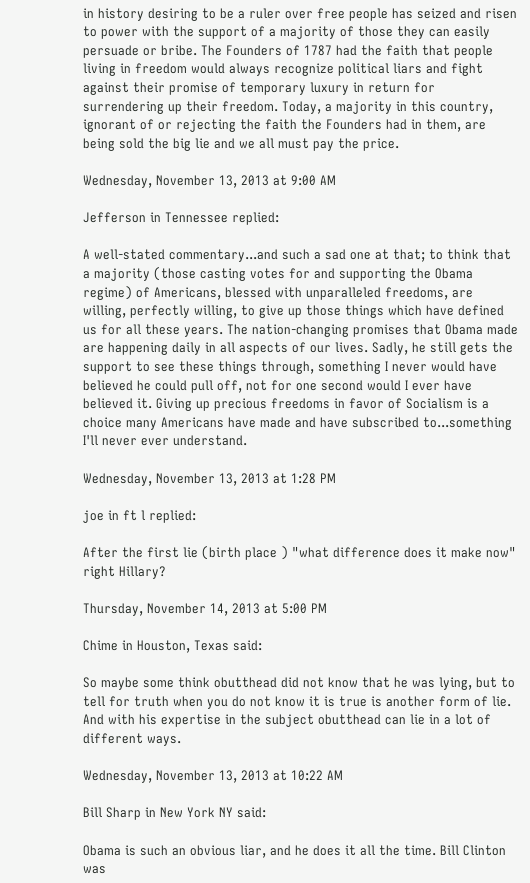in history desiring to be a ruler over free people has seized and risen to power with the support of a majority of those they can easily persuade or bribe. The Founders of 1787 had the faith that people living in freedom would always recognize political liars and fight against their promise of temporary luxury in return for surrendering up their freedom. Today, a majority in this country, ignorant of or rejecting the faith the Founders had in them, are being sold the big lie and we all must pay the price.

Wednesday, November 13, 2013 at 9:00 AM

Jefferson in Tennessee replied:

A well-stated commentary...and such a sad one at that; to think that a majority (those casting votes for and supporting the Obama regime) of Americans, blessed with unparalleled freedoms, are willing, perfectly willing, to give up those things which have defined us for all these years. The nation-changing promises that Obama made are happening daily in all aspects of our lives. Sadly, he still gets the support to see these things through, something I never would have believed he could pull off, not for one second would I ever have believed it. Giving up precious freedoms in favor of Socialism is a choice many Americans have made and have subscribed to...something I'll never ever understand.

Wednesday, November 13, 2013 at 1:28 PM

joe in ft l replied:

After the first lie (birth place ) "what difference does it make now" right Hillary?

Thursday, November 14, 2013 at 5:00 PM

Chime in Houston, Texas said:

So maybe some think obutthead did not know that he was lying, but to tell for truth when you do not know it is true is another form of lie. And with his expertise in the subject obutthead can lie in a lot of different ways.

Wednesday, November 13, 2013 at 10:22 AM

Bill Sharp in New York NY said:

Obama is such an obvious liar, and he does it all the time. Bill Clinton was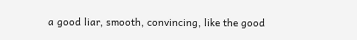a good liar, smooth, convincing, like the good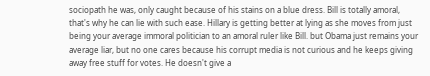sociopath he was, only caught because of his stains on a blue dress. Bill is totally amoral, that's why he can lie with such ease. Hillary is getting better at lying as she moves from just being your average immoral politician to an amoral ruler like Bill. but Obama just remains your average liar, but no one cares because his corrupt media is not curious and he keeps giving away free stuff for votes. He doesn't give a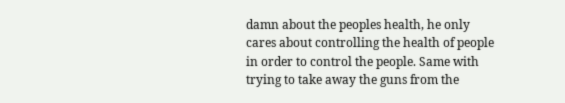damn about the peoples health, he only cares about controlling the health of people in order to control the people. Same with trying to take away the guns from the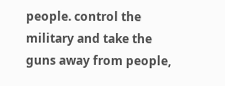people. control the military and take the guns away from people,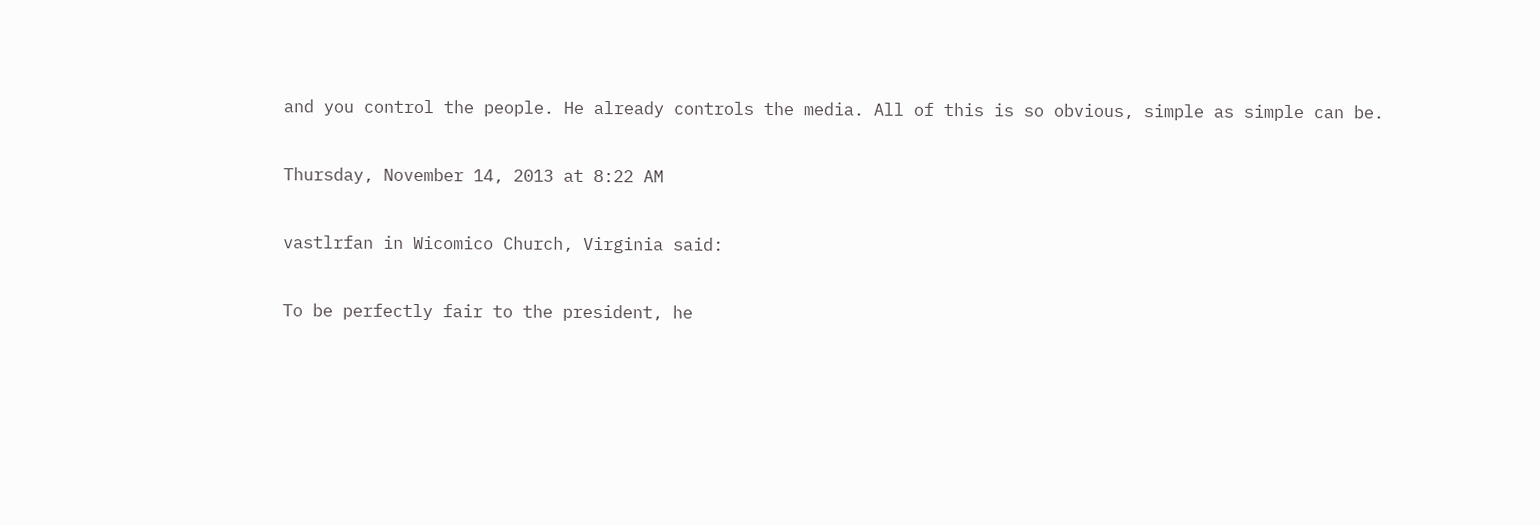and you control the people. He already controls the media. All of this is so obvious, simple as simple can be.

Thursday, November 14, 2013 at 8:22 AM

vastlrfan in Wicomico Church, Virginia said:

To be perfectly fair to the president, he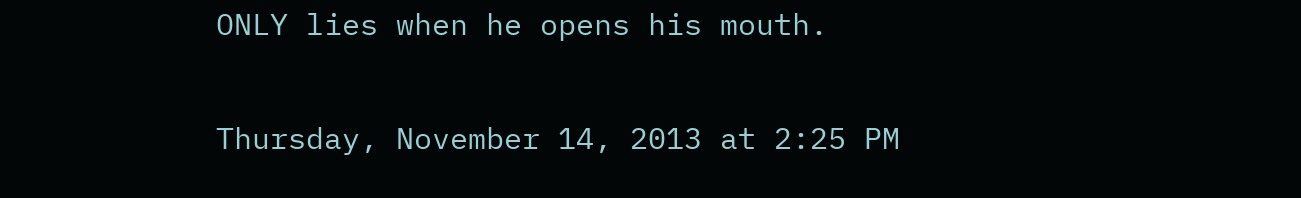ONLY lies when he opens his mouth.

Thursday, November 14, 2013 at 2:25 PM